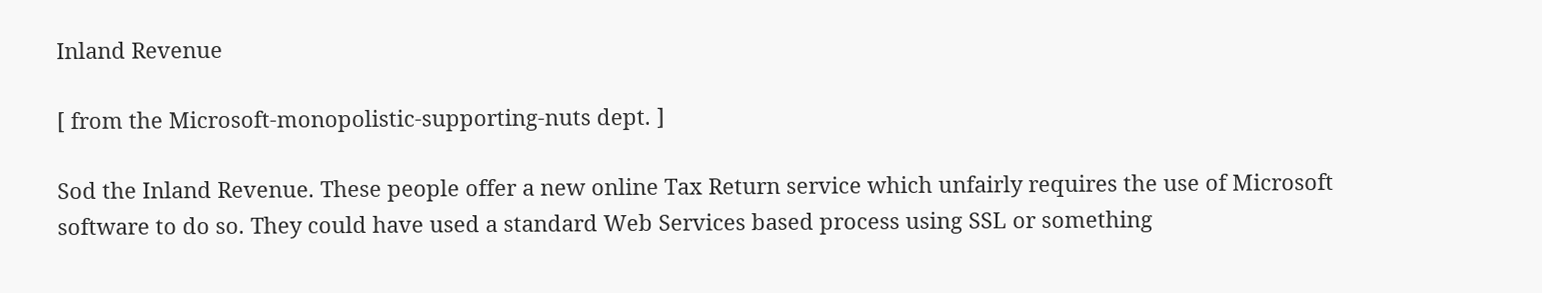Inland Revenue

[ from the Microsoft-monopolistic-supporting-nuts dept. ]

Sod the Inland Revenue. These people offer a new online Tax Return service which unfairly requires the use of Microsoft software to do so. They could have used a standard Web Services based process using SSL or something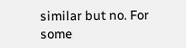similar but no. For some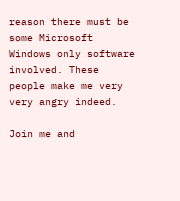reason there must be some Microsoft Windows only software involved. These people make me very very angry indeed.

Join me and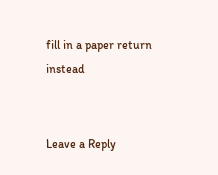fill in a paper return instead


Leave a Reply